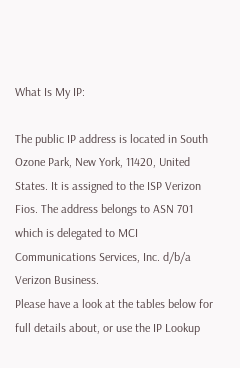What Is My IP:

The public IP address is located in South Ozone Park, New York, 11420, United States. It is assigned to the ISP Verizon Fios. The address belongs to ASN 701 which is delegated to MCI Communications Services, Inc. d/b/a Verizon Business.
Please have a look at the tables below for full details about, or use the IP Lookup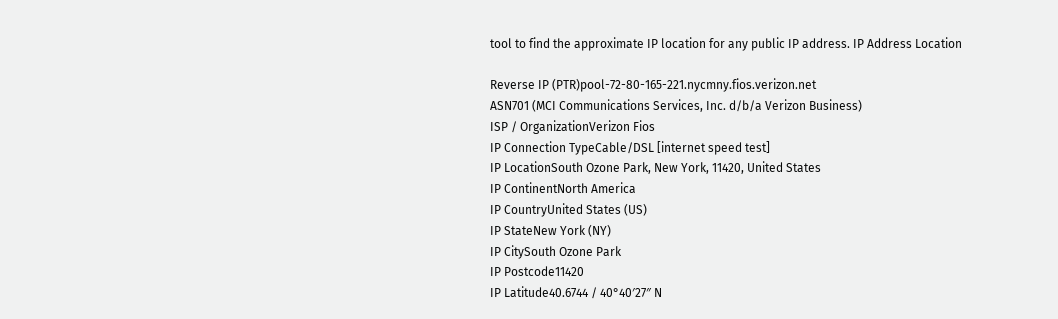tool to find the approximate IP location for any public IP address. IP Address Location

Reverse IP (PTR)pool-72-80-165-221.nycmny.fios.verizon.net
ASN701 (MCI Communications Services, Inc. d/b/a Verizon Business)
ISP / OrganizationVerizon Fios
IP Connection TypeCable/DSL [internet speed test]
IP LocationSouth Ozone Park, New York, 11420, United States
IP ContinentNorth America
IP CountryUnited States (US)
IP StateNew York (NY)
IP CitySouth Ozone Park
IP Postcode11420
IP Latitude40.6744 / 40°40′27″ N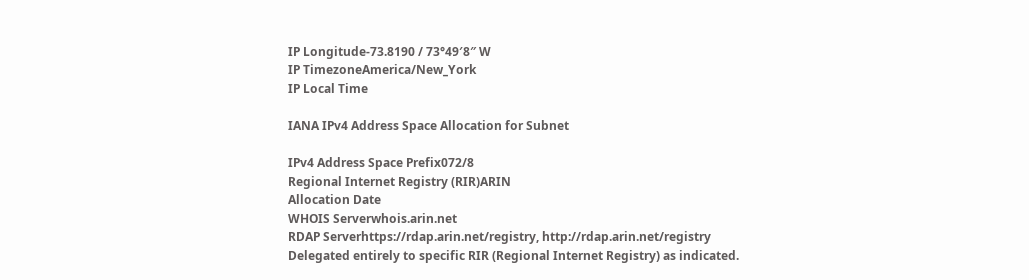IP Longitude-73.8190 / 73°49′8″ W
IP TimezoneAmerica/New_York
IP Local Time

IANA IPv4 Address Space Allocation for Subnet

IPv4 Address Space Prefix072/8
Regional Internet Registry (RIR)ARIN
Allocation Date
WHOIS Serverwhois.arin.net
RDAP Serverhttps://rdap.arin.net/registry, http://rdap.arin.net/registry
Delegated entirely to specific RIR (Regional Internet Registry) as indicated.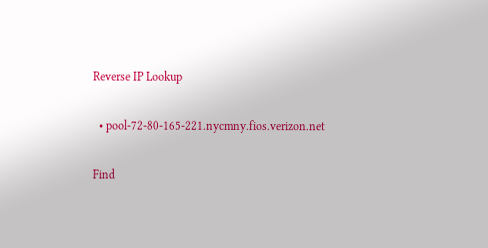Reverse IP Lookup

  • pool-72-80-165-221.nycmny.fios.verizon.net

Find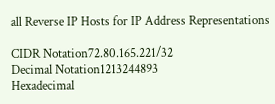all Reverse IP Hosts for IP Address Representations

CIDR Notation72.80.165.221/32
Decimal Notation1213244893
Hexadecimal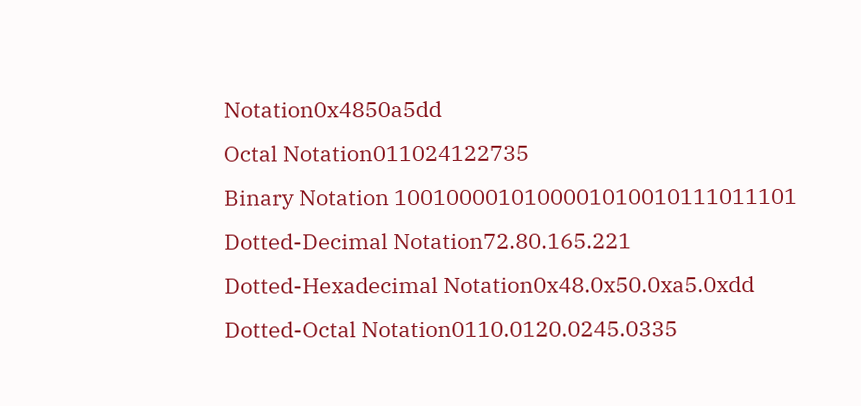Notation0x4850a5dd
Octal Notation011024122735
Binary Notation 1001000010100001010010111011101
Dotted-Decimal Notation72.80.165.221
Dotted-Hexadecimal Notation0x48.0x50.0xa5.0xdd
Dotted-Octal Notation0110.0120.0245.0335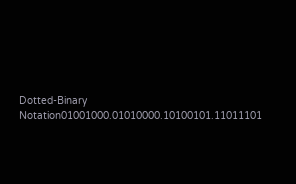Dotted-Binary Notation01001000.01010000.10100101.11011101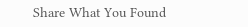Share What You Found